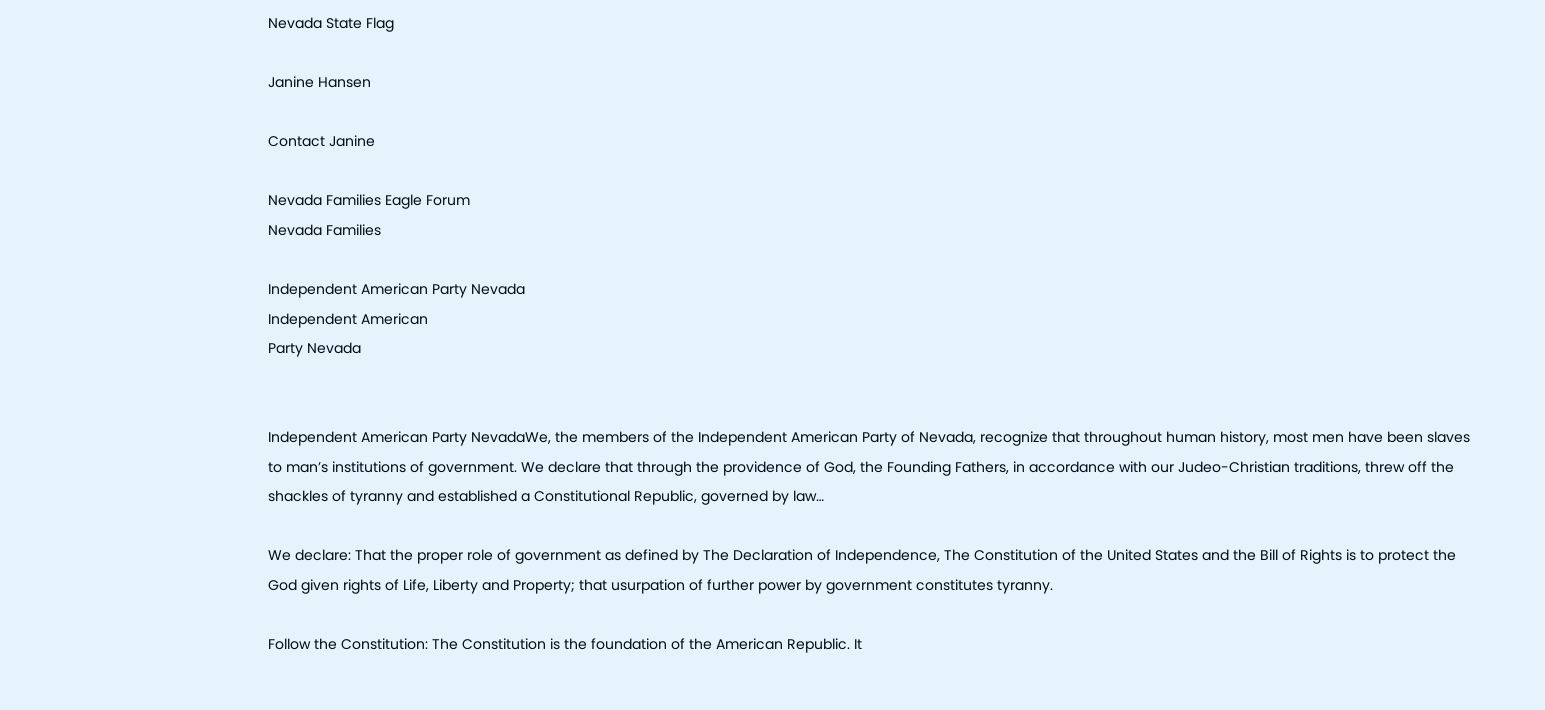Nevada State Flag

Janine Hansen

Contact Janine

Nevada Families Eagle Forum
Nevada Families

Independent American Party Nevada
Independent American
Party Nevada


Independent American Party NevadaWe, the members of the Independent American Party of Nevada, recognize that throughout human history, most men have been slaves to man’s institutions of government. We declare that through the providence of God, the Founding Fathers, in accordance with our Judeo-Christian traditions, threw off the shackles of tyranny and established a Constitutional Republic, governed by law…

We declare: That the proper role of government as defined by The Declaration of Independence, The Constitution of the United States and the Bill of Rights is to protect the God given rights of Life, Liberty and Property; that usurpation of further power by government constitutes tyranny.

Follow the Constitution: The Constitution is the foundation of the American Republic. It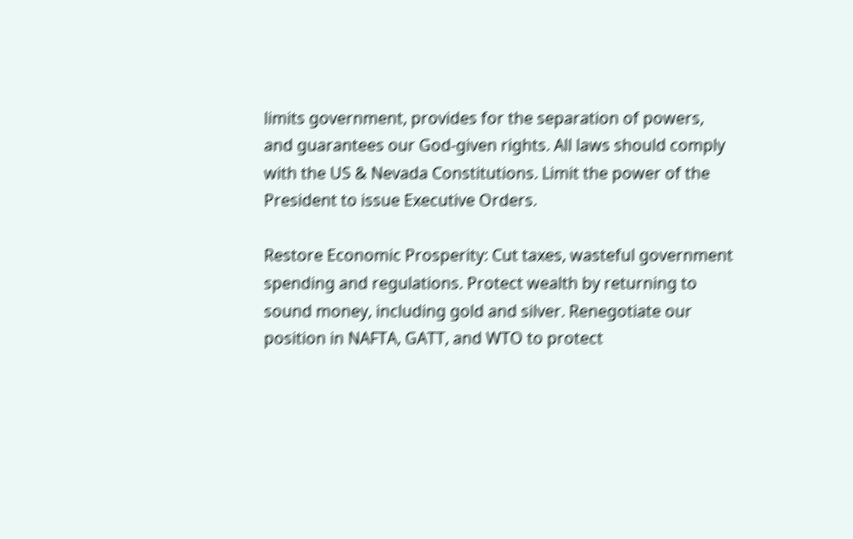limits government, provides for the separation of powers, and guarantees our God-given rights. All laws should comply with the US & Nevada Constitutions. Limit the power of the President to issue Executive Orders.

Restore Economic Prosperity: Cut taxes, wasteful government spending and regulations. Protect wealth by returning to sound money, including gold and silver. Renegotiate our position in NAFTA, GATT, and WTO to protect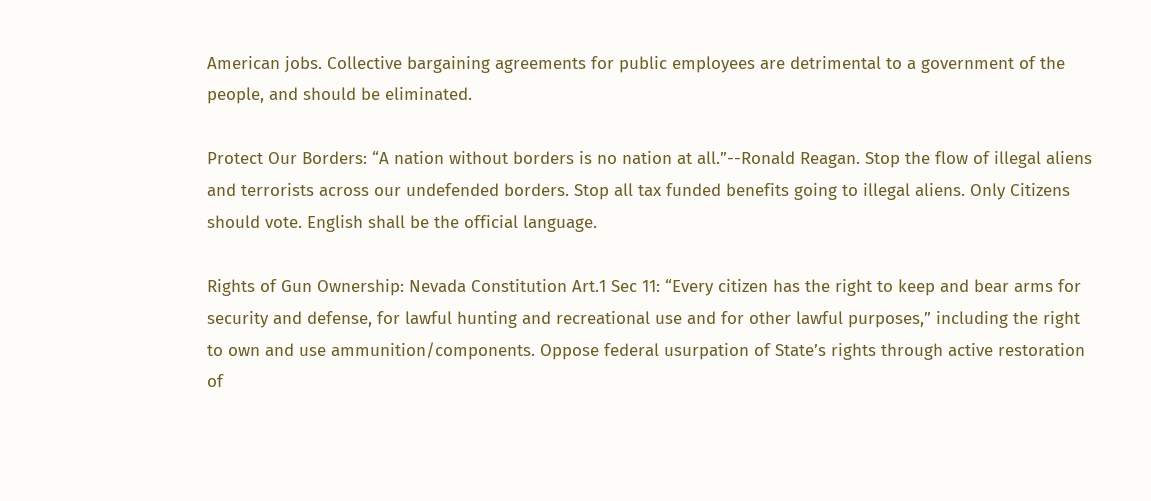American jobs. Collective bargaining agreements for public employees are detrimental to a government of the people, and should be eliminated.

Protect Our Borders: “A nation without borders is no nation at all.”--Ronald Reagan. Stop the flow of illegal aliens and terrorists across our undefended borders. Stop all tax funded benefits going to illegal aliens. Only Citizens should vote. English shall be the official language.

Rights of Gun Ownership: Nevada Constitution Art.1 Sec 11: “Every citizen has the right to keep and bear arms for security and defense, for lawful hunting and recreational use and for other lawful purposes,” including the right to own and use ammunition/components. Oppose federal usurpation of State’s rights through active restoration of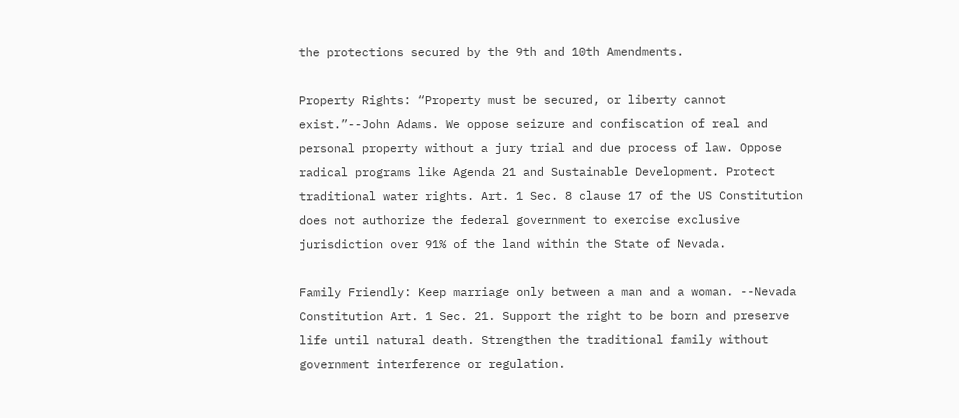the protections secured by the 9th and 10th Amendments.

Property Rights: “Property must be secured, or liberty cannot exist.”--John Adams. We oppose seizure and confiscation of real and personal property without a jury trial and due process of law. Oppose radical programs like Agenda 21 and Sustainable Development. Protect traditional water rights. Art. 1 Sec. 8 clause 17 of the US Constitution does not authorize the federal government to exercise exclusive jurisdiction over 91% of the land within the State of Nevada.

Family Friendly: Keep marriage only between a man and a woman. --Nevada Constitution Art. 1 Sec. 21. Support the right to be born and preserve life until natural death. Strengthen the traditional family without government interference or regulation.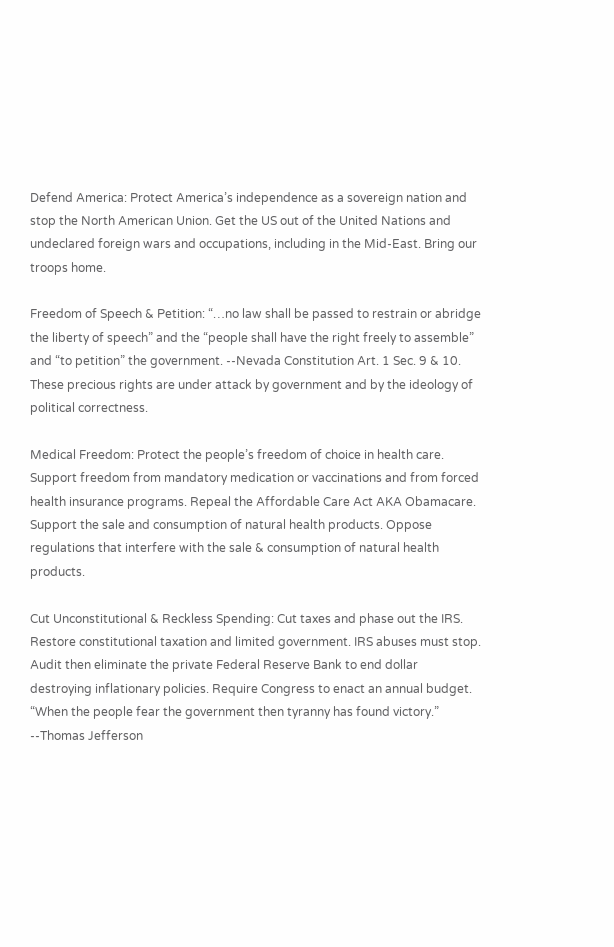Defend America: Protect America’s independence as a sovereign nation and stop the North American Union. Get the US out of the United Nations and undeclared foreign wars and occupations, including in the Mid-East. Bring our troops home.

Freedom of Speech & Petition: “…no law shall be passed to restrain or abridge the liberty of speech” and the “people shall have the right freely to assemble” and “to petition” the government. --Nevada Constitution Art. 1 Sec. 9 & 10. These precious rights are under attack by government and by the ideology of political correctness.

Medical Freedom: Protect the people’s freedom of choice in health care. Support freedom from mandatory medication or vaccinations and from forced health insurance programs. Repeal the Affordable Care Act AKA Obamacare. Support the sale and consumption of natural health products. Oppose regulations that interfere with the sale & consumption of natural health products.

Cut Unconstitutional & Reckless Spending: Cut taxes and phase out the IRS. Restore constitutional taxation and limited government. IRS abuses must stop. Audit then eliminate the private Federal Reserve Bank to end dollar destroying inflationary policies. Require Congress to enact an annual budget. “When the people fear the government then tyranny has found victory.” --Thomas Jefferson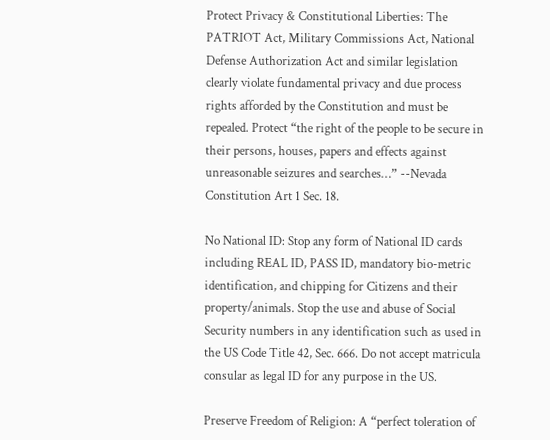Protect Privacy & Constitutional Liberties: The PATRIOT Act, Military Commissions Act, National Defense Authorization Act and similar legislation clearly violate fundamental privacy and due process rights afforded by the Constitution and must be repealed. Protect “the right of the people to be secure in their persons, houses, papers and effects against unreasonable seizures and searches…” --Nevada Constitution Art 1 Sec. 18.

No National ID: Stop any form of National ID cards including REAL ID, PASS ID, mandatory bio-metric identification, and chipping for Citizens and their property/animals. Stop the use and abuse of Social Security numbers in any identification such as used in the US Code Title 42, Sec. 666. Do not accept matricula consular as legal ID for any purpose in the US.

Preserve Freedom of Religion: A “perfect toleration of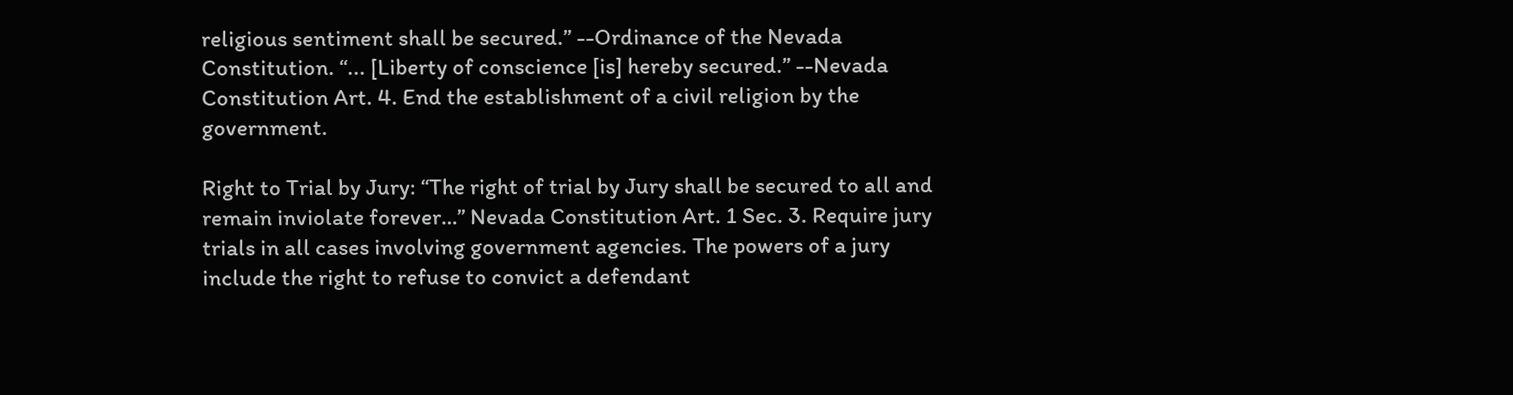religious sentiment shall be secured.” --Ordinance of the Nevada Constitution. “... [Liberty of conscience [is] hereby secured.” --Nevada Constitution Art. 4. End the establishment of a civil religion by the government.

Right to Trial by Jury: “The right of trial by Jury shall be secured to all and remain inviolate forever…” Nevada Constitution Art. 1 Sec. 3. Require jury trials in all cases involving government agencies. The powers of a jury include the right to refuse to convict a defendant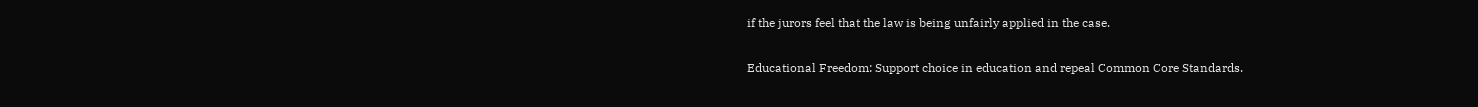if the jurors feel that the law is being unfairly applied in the case.

Educational Freedom: Support choice in education and repeal Common Core Standards.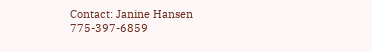Contact: Janine Hansen 775-397-6859